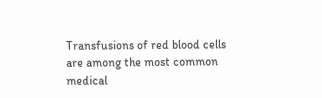Transfusions of red blood cells are among the most common medical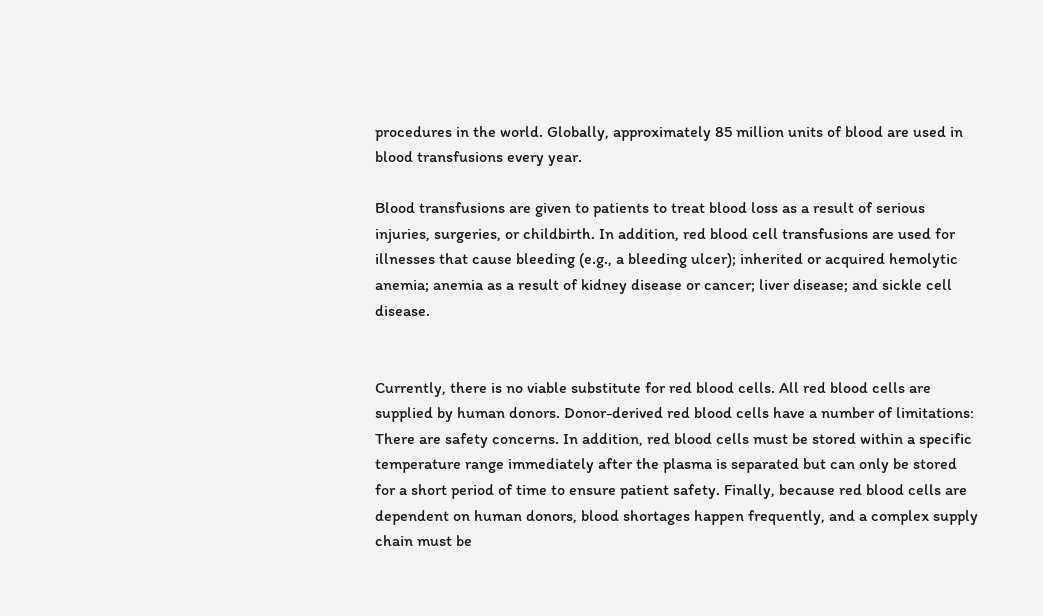procedures in the world. Globally, approximately 85 million units of blood are used in blood transfusions every year.

Blood transfusions are given to patients to treat blood loss as a result of serious injuries, surgeries, or childbirth. In addition, red blood cell transfusions are used for illnesses that cause bleeding (e.g., a bleeding ulcer); inherited or acquired hemolytic anemia; anemia as a result of kidney disease or cancer; liver disease; and sickle cell disease.


Currently, there is no viable substitute for red blood cells. All red blood cells are supplied by human donors. Donor-derived red blood cells have a number of limitations: There are safety concerns. In addition, red blood cells must be stored within a specific temperature range immediately after the plasma is separated but can only be stored for a short period of time to ensure patient safety. Finally, because red blood cells are dependent on human donors, blood shortages happen frequently, and a complex supply chain must be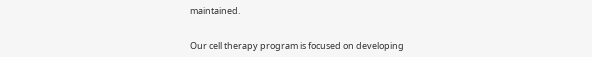maintained.


Our cell therapy program is focused on developing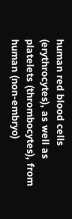human red blood cells (erythrocytes), as well as platelets (thrombocytes), from human (non-embryo)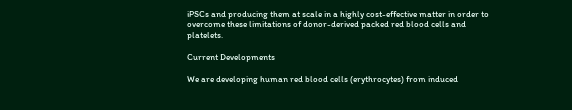iPSCs and producing them at scale in a highly cost-effective matter in order to overcome these limitations of donor-derived packed red blood cells and platelets.

Current Developments

We are developing human red blood cells (erythrocytes) from induced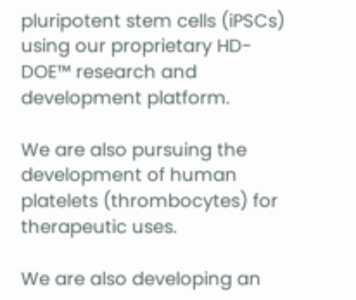pluripotent stem cells (iPSCs) using our proprietary HD-DOE™ research and development platform.

We are also pursuing the development of human platelets (thrombocytes) for therapeutic uses.

We are also developing an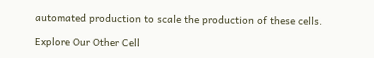automated production to scale the production of these cells.

Explore Our Other Cell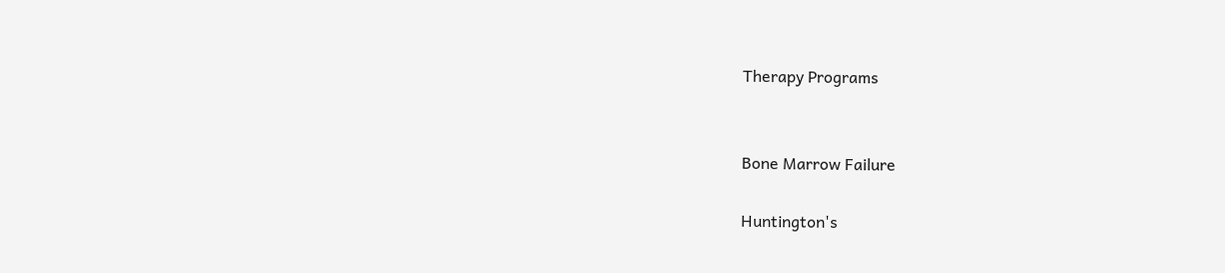Therapy Programs


Bone Marrow Failure

Huntington's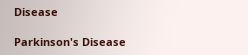Disease

Parkinson's Disease